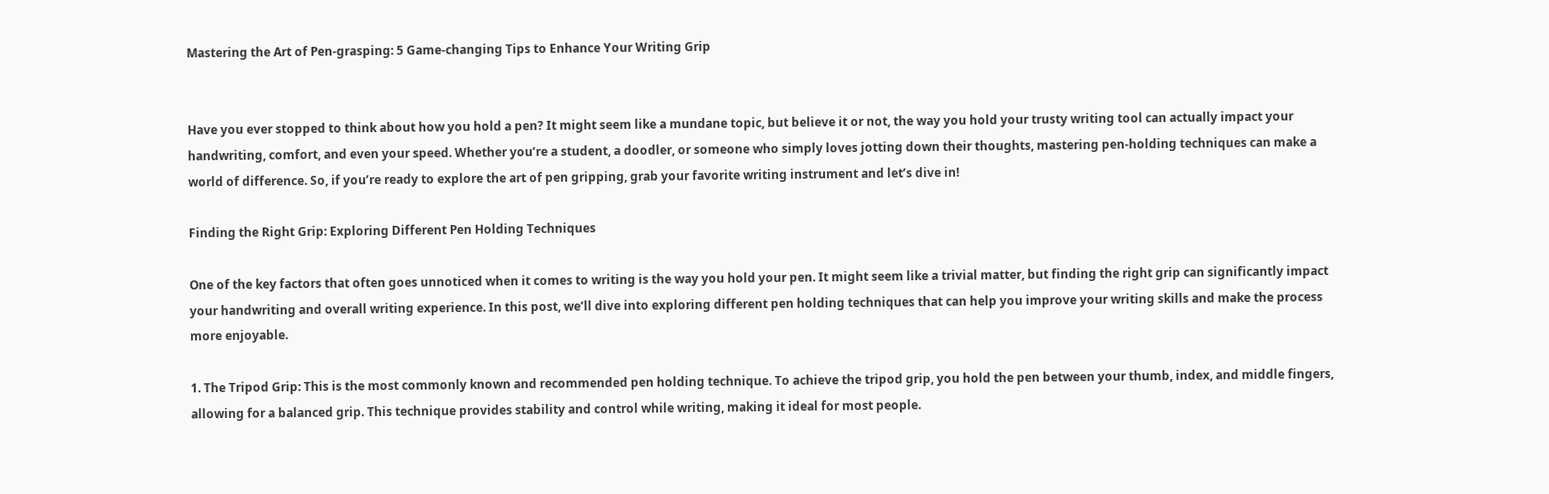Mastering the Art of Pen-grasping: 5 Game-changing Tips to Enhance Your Writing Grip


Have you ever stopped to think about how you hold a pen? It might seem like a mundane topic, but believe it or not, the way you hold your trusty writing tool can actually impact your handwriting, comfort, and even your speed. Whether you’re a student, a doodler, or someone who simply loves jotting down their thoughts, mastering pen-holding techniques can make a world of difference. So, if you’re ready to explore the art of pen gripping, grab your favorite writing instrument and let’s dive in!

Finding the Right Grip: Exploring Different Pen Holding Techniques

One of the key factors that often goes unnoticed when it comes to writing is the way you hold your pen. It might seem like a trivial matter, but finding the right grip can significantly impact your handwriting and overall writing experience. In this post, we’ll dive into exploring different pen holding techniques that can help you improve your writing skills and make the process more enjoyable.

1. The Tripod Grip: This is the most commonly known and recommended pen holding technique. To achieve the tripod grip, you hold the pen between your thumb, index, and middle fingers, allowing for a balanced grip. This technique provides stability and control while writing, making it ideal for most people.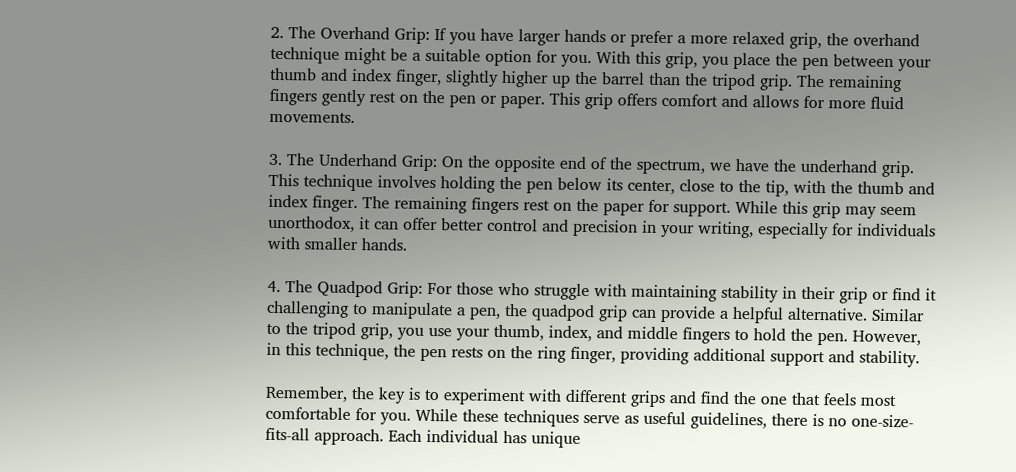2. The Overhand Grip: If you have larger hands or prefer a more relaxed grip, the overhand technique might be a suitable option for you. With this grip, you place the pen between your thumb and index finger, slightly higher up the barrel than the tripod grip. The remaining fingers gently rest on the pen or paper. This grip offers comfort and allows for more fluid movements.

3. The Underhand Grip: On the opposite end of the spectrum, we have the underhand grip. This technique involves holding the pen below its center, close to the tip, with the thumb and index finger. The remaining fingers rest on the paper for support. While this grip may seem unorthodox, it can offer better control and precision in your writing, especially for individuals with smaller hands.

4. The Quadpod Grip: For those who struggle with maintaining stability in their grip or find it challenging to manipulate a pen, the quadpod grip can provide a helpful alternative. Similar to the tripod grip, you use your thumb, index, and middle fingers to hold the pen. However, in this technique, the pen rests on the ring finger, providing additional support and stability.

Remember, the key is to experiment with different grips and find the one that feels most comfortable for you. While these techniques serve as useful guidelines, there is no one-size-fits-all approach. Each individual has unique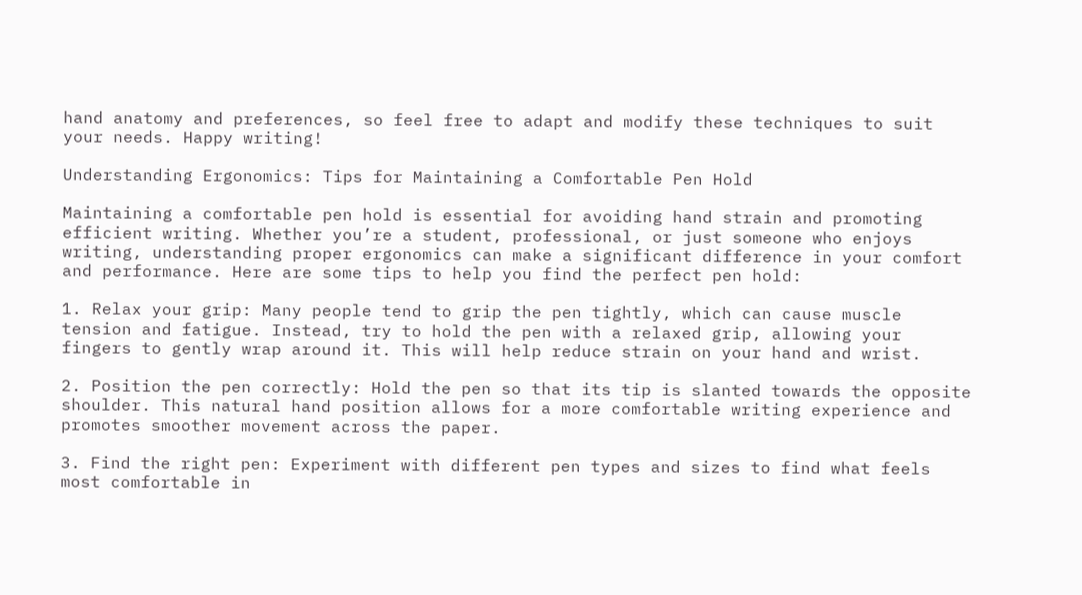hand anatomy and preferences, so feel free to adapt and modify these techniques to suit your needs. Happy writing!

Understanding Ergonomics: Tips for Maintaining a Comfortable Pen Hold

Maintaining a comfortable pen hold is essential for avoiding hand strain and promoting efficient writing. Whether you’re a student, professional, or just someone who enjoys writing, understanding proper ergonomics can make a significant difference in your comfort and performance. Here are some tips to help you find the perfect pen hold:

1. Relax your grip: Many people tend to grip the pen tightly, which can cause muscle tension and fatigue. Instead, try to hold the pen with a relaxed grip, allowing your fingers to gently wrap around it. This will help reduce strain on your hand and wrist.

2. Position the pen correctly: Hold the pen so that its tip is slanted towards the opposite shoulder. This natural hand position allows for a more comfortable writing experience and promotes smoother movement across the paper.

3. Find the right pen: Experiment with different pen types and sizes to find what feels most comfortable in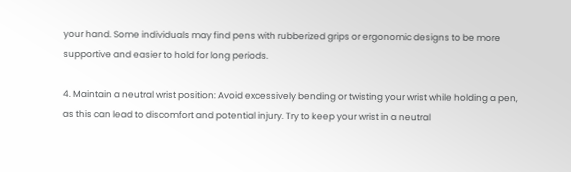your hand. Some individuals may find pens with rubberized grips or ergonomic designs to be more supportive and easier to hold for long periods.

4. Maintain a neutral wrist position: Avoid excessively bending or twisting your wrist while holding a pen, as this can lead to discomfort and potential injury. Try to keep your wrist in a neutral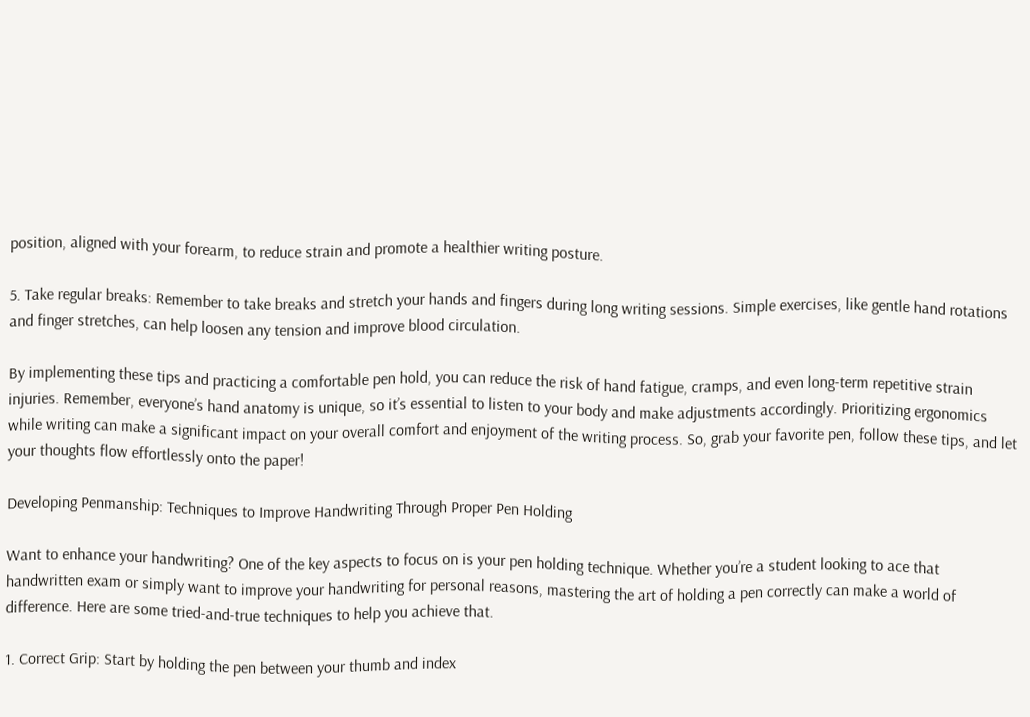position, aligned with your forearm, to reduce strain and promote a healthier writing posture.

5. Take regular breaks: Remember to take breaks and stretch your hands and fingers during long writing sessions. Simple exercises, like gentle hand rotations and finger stretches, can help loosen any tension and improve blood circulation.

By implementing these tips and practicing a comfortable pen hold, you can reduce the risk of hand fatigue, cramps, and even long-term repetitive strain injuries. Remember, everyone’s hand anatomy is unique, so it’s essential to listen to your body and make adjustments accordingly. Prioritizing ergonomics while writing can make a significant impact on your overall comfort and enjoyment of the writing process. So, grab your favorite pen, follow these tips, and let your thoughts flow effortlessly onto the paper!

Developing Penmanship: Techniques to Improve Handwriting Through Proper Pen Holding

Want to enhance your handwriting? One of the key aspects to focus on is your pen holding technique. Whether you’re a student looking to ace that handwritten exam or simply want to improve your handwriting for personal reasons, mastering the art of holding a pen correctly can make a world of difference. Here are some tried-and-true techniques to help you achieve that.

1. Correct Grip: Start by holding the pen between your thumb and index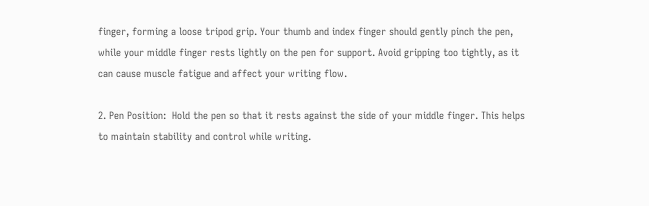finger, forming a loose tripod grip. Your thumb and index finger should gently pinch the pen, while your middle finger rests lightly on the pen for support. Avoid gripping too tightly, as it can cause muscle fatigue and affect your writing flow.

2. Pen Position:  Hold the pen so that it rests against the side of your middle finger. This helps to maintain stability and control while writing.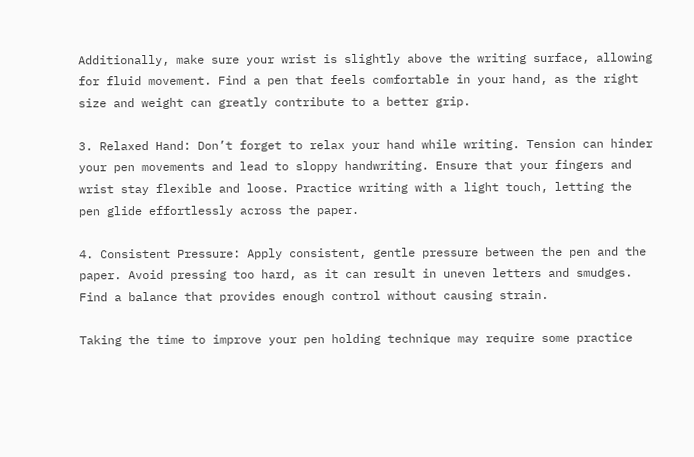Additionally, make sure your wrist is slightly above the writing surface, allowing for fluid movement. Find a pen that feels comfortable in your hand, as the right size and weight can greatly contribute to a better grip.

3. Relaxed Hand: Don’t forget to relax your hand while writing. Tension can hinder your pen movements and lead to sloppy handwriting. Ensure that your fingers and wrist stay flexible and loose. Practice writing with a light touch, letting the pen glide effortlessly across the paper.

4. Consistent Pressure: Apply consistent, gentle pressure between the pen and the paper. Avoid pressing too hard, as it can result in uneven letters and smudges. Find a balance that provides enough control without causing strain.

Taking the time to improve your pen holding technique may require some practice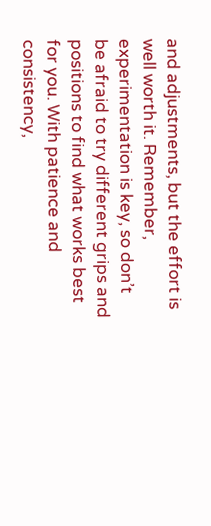and adjustments, but the effort is well worth it. Remember, experimentation is key, so don’t be afraid to try different grips and positions to find what works best for you. With patience and consistency,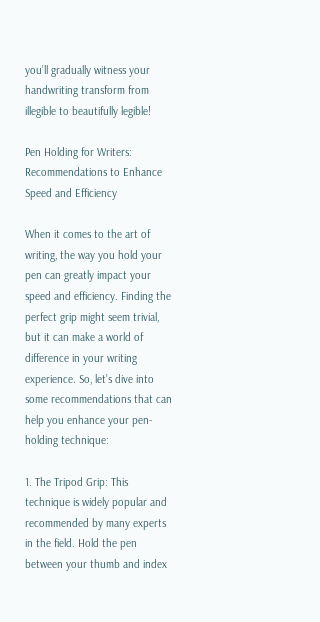you’ll gradually witness your handwriting transform from illegible to beautifully legible!

Pen Holding for Writers: Recommendations to Enhance Speed and Efficiency

When it comes to the art of writing, the way you hold your pen can greatly impact your speed and efficiency. Finding the perfect grip might seem trivial, but it can make a world of difference in your writing experience. So, let’s dive into some recommendations that can help you enhance your pen-holding technique:

1. The Tripod Grip: This technique is widely popular and recommended by many experts in the field. Hold the pen between your thumb and index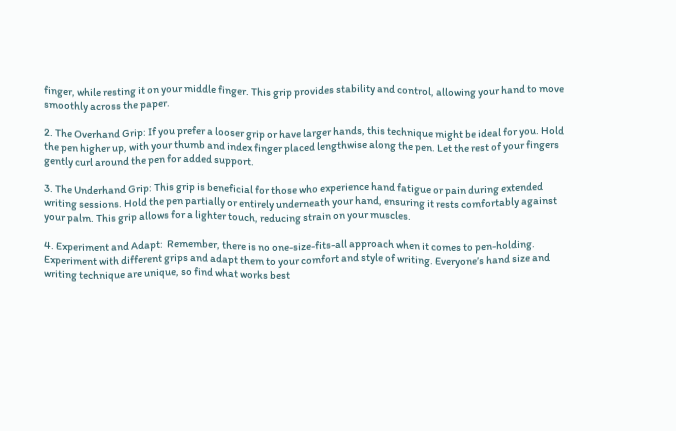finger, while resting it on your middle finger. This grip provides stability and control, allowing your hand to move smoothly across the paper.

2. The Overhand Grip: If you prefer a looser grip or have larger hands, this technique might be ideal for you. Hold the pen higher up, with your thumb and index finger placed lengthwise along the pen. Let the rest of your fingers gently curl around the pen for added support.

3. The Underhand Grip: This grip is beneficial for those who experience hand fatigue or pain during extended writing sessions. Hold the pen partially or entirely underneath your hand, ensuring it rests comfortably against your palm. This grip allows for a lighter touch, reducing strain on your muscles.

4. Experiment and Adapt:  Remember, there is no one-size-fits-all approach when it comes to pen-holding. Experiment with different grips and adapt them to your comfort and style of writing. Everyone’s hand size and writing technique are unique, so find what works best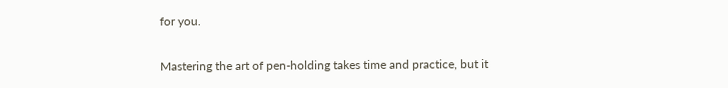for you.

Mastering the art of pen-holding takes time and practice, but it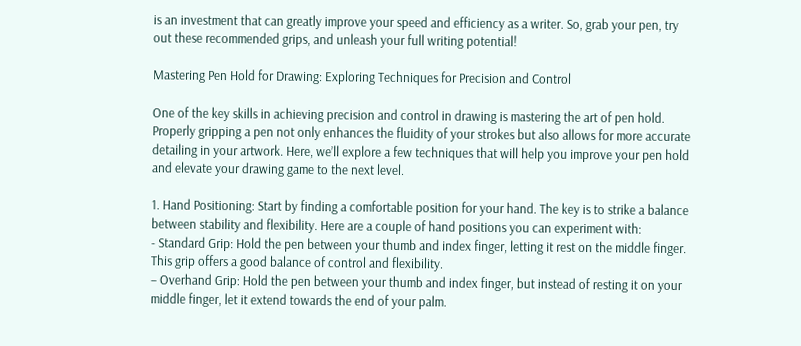is an investment that can greatly improve your speed and efficiency as a writer. So, grab your pen, try out these recommended grips, and unleash your full writing potential!

Mastering Pen Hold for Drawing: Exploring Techniques for Precision and Control

One of the key skills in achieving precision and control in drawing is mastering the art of pen hold. Properly gripping a pen not only enhances the fluidity of your strokes but also allows for more accurate detailing in your artwork. Here, we’ll explore a few techniques that will help you improve your pen hold and elevate your drawing game to the next level.

1. Hand Positioning: Start by finding a comfortable position for your hand. The key is to strike a balance between stability and flexibility. Here are a couple of hand positions you can experiment with:
- Standard Grip: Hold the pen between your thumb and index finger, letting it rest on the middle finger. This grip offers a good balance of control and flexibility.
– Overhand Grip: Hold the pen between your thumb and index finger, but instead of resting it on your middle finger, let it extend towards the end of your palm.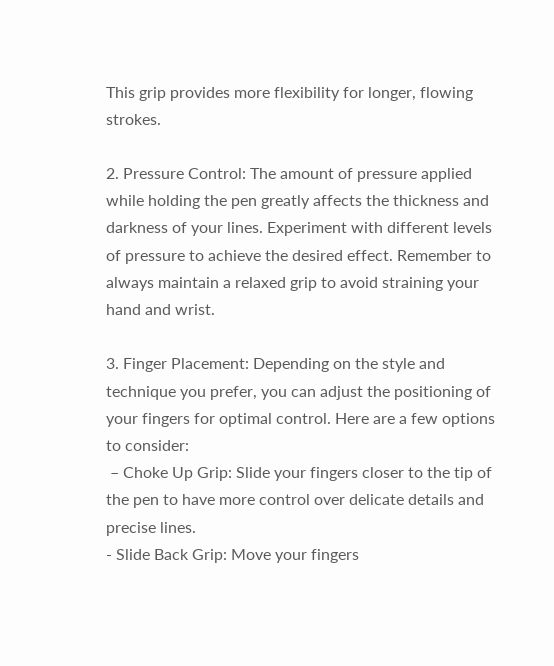This grip provides more flexibility for longer, flowing strokes.

2. Pressure Control: The amount of pressure applied while holding the pen greatly affects the thickness and darkness of your lines. Experiment with different levels of pressure to achieve the desired effect. Remember to always maintain a relaxed grip to avoid straining your hand and wrist.

3. Finger Placement: Depending on the style and technique you prefer, you can adjust the positioning of your fingers for optimal control. Here are a few options to consider:
 – Choke Up Grip: Slide your fingers closer to the tip of the pen to have more control over delicate details and precise lines.
- Slide Back Grip: Move your fingers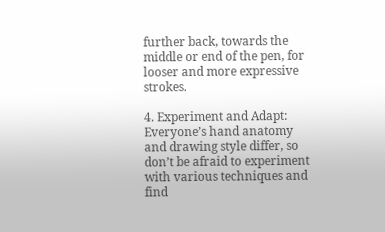further back, towards the middle or end of the pen, for looser and more expressive strokes.

4. Experiment and Adapt: Everyone’s hand anatomy and drawing style differ, so don’t be afraid to experiment with various techniques and find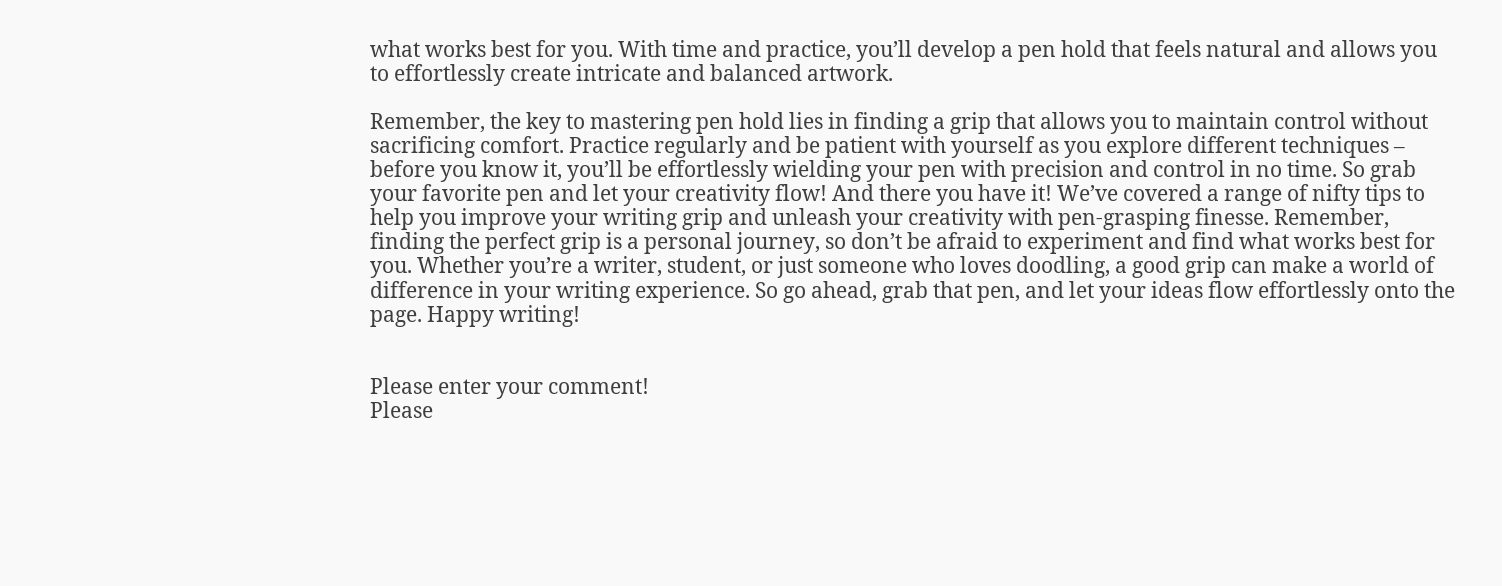what works best for you. With time and practice, you’ll develop a pen hold that feels natural and allows you to effortlessly create intricate and balanced artwork.

Remember, the key to mastering pen hold lies in finding a grip that allows you to maintain control without sacrificing comfort. Practice regularly and be patient with yourself as you explore different techniques – before you know it, you’ll be effortlessly wielding your pen with precision and control in no time. So grab your favorite pen and let your creativity flow! And there you have it! We’ve covered a range of nifty tips to help you improve your writing grip and unleash your creativity with pen-grasping finesse. Remember, finding the perfect grip is a personal journey, so don’t be afraid to experiment and find what works best for you. Whether you’re a writer, student, or just someone who loves doodling, a good grip can make a world of difference in your writing experience. So go ahead, grab that pen, and let your ideas flow effortlessly onto the page. Happy writing!


Please enter your comment!
Please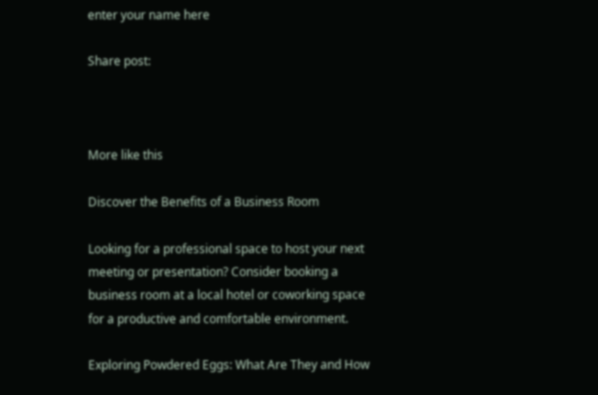enter your name here

Share post:



More like this

Discover the Benefits of a Business Room

Looking for a professional space to host your next meeting or presentation? Consider booking a business room at a local hotel or coworking space for a productive and comfortable environment.

Exploring Powdered Eggs: What Are They and How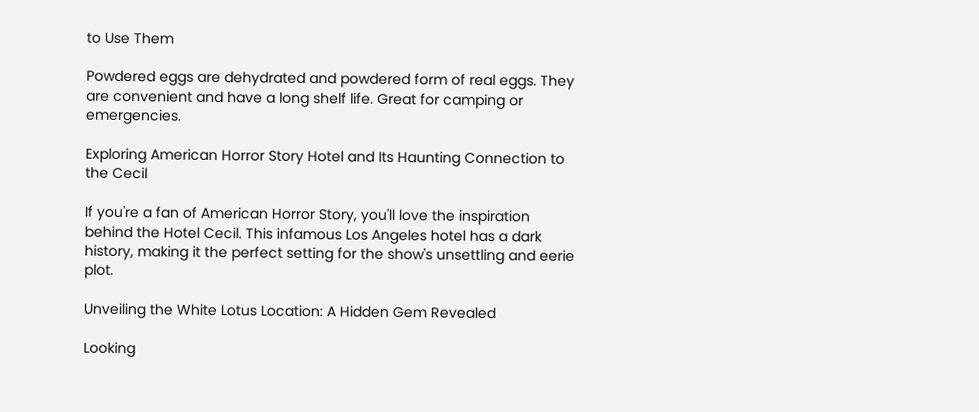to Use Them

Powdered eggs are dehydrated and powdered form of real eggs. They are convenient and have a long shelf life. Great for camping or emergencies.

Exploring American Horror Story Hotel and Its Haunting Connection to the Cecil

If you're a fan of American Horror Story, you'll love the inspiration behind the Hotel Cecil. This infamous Los Angeles hotel has a dark history, making it the perfect setting for the show's unsettling and eerie plot.

Unveiling the White Lotus Location: A Hidden Gem Revealed

Looking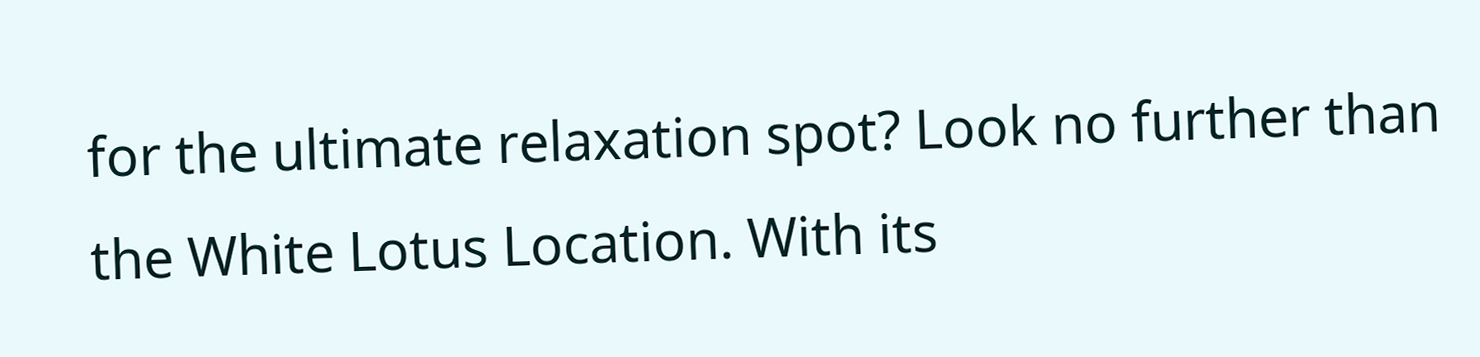for the ultimate relaxation spot? Look no further than the White Lotus Location. With its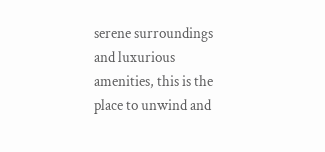serene surroundings and luxurious amenities, this is the place to unwind and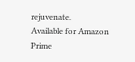rejuvenate.
Available for Amazon Prime